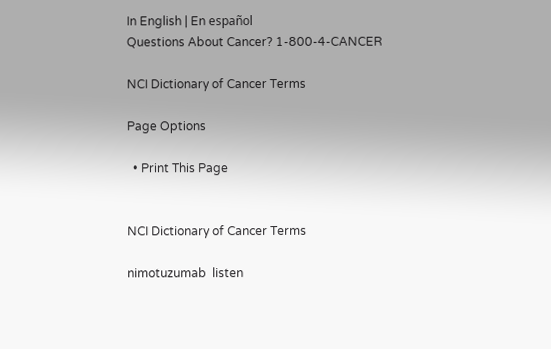In English | En español
Questions About Cancer? 1-800-4-CANCER

NCI Dictionary of Cancer Terms

Page Options

  • Print This Page


NCI Dictionary of Cancer Terms

nimotuzumab  listen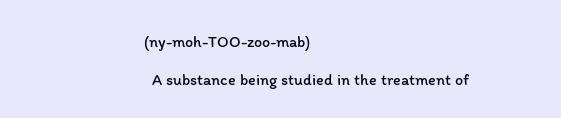(ny-moh-TOO-zoo-mab)

  A substance being studied in the treatment of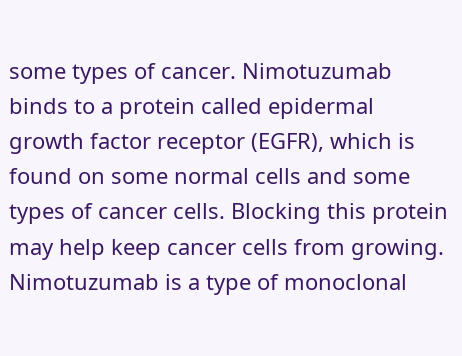some types of cancer. Nimotuzumab binds to a protein called epidermal growth factor receptor (EGFR), which is found on some normal cells and some types of cancer cells. Blocking this protein may help keep cancer cells from growing. Nimotuzumab is a type of monoclonal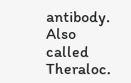antibody. Also called Theraloc.